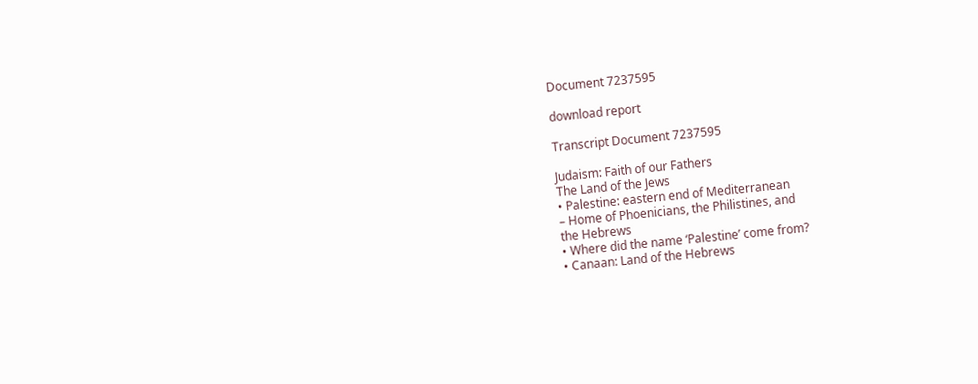Document 7237595

download report

Transcript Document 7237595

Judaism: Faith of our Fathers
The Land of the Jews
• Palestine: eastern end of Mediterranean
– Home of Phoenicians, the Philistines, and
the Hebrews
• Where did the name ‘Palestine’ come from?
• Canaan: Land of the Hebrews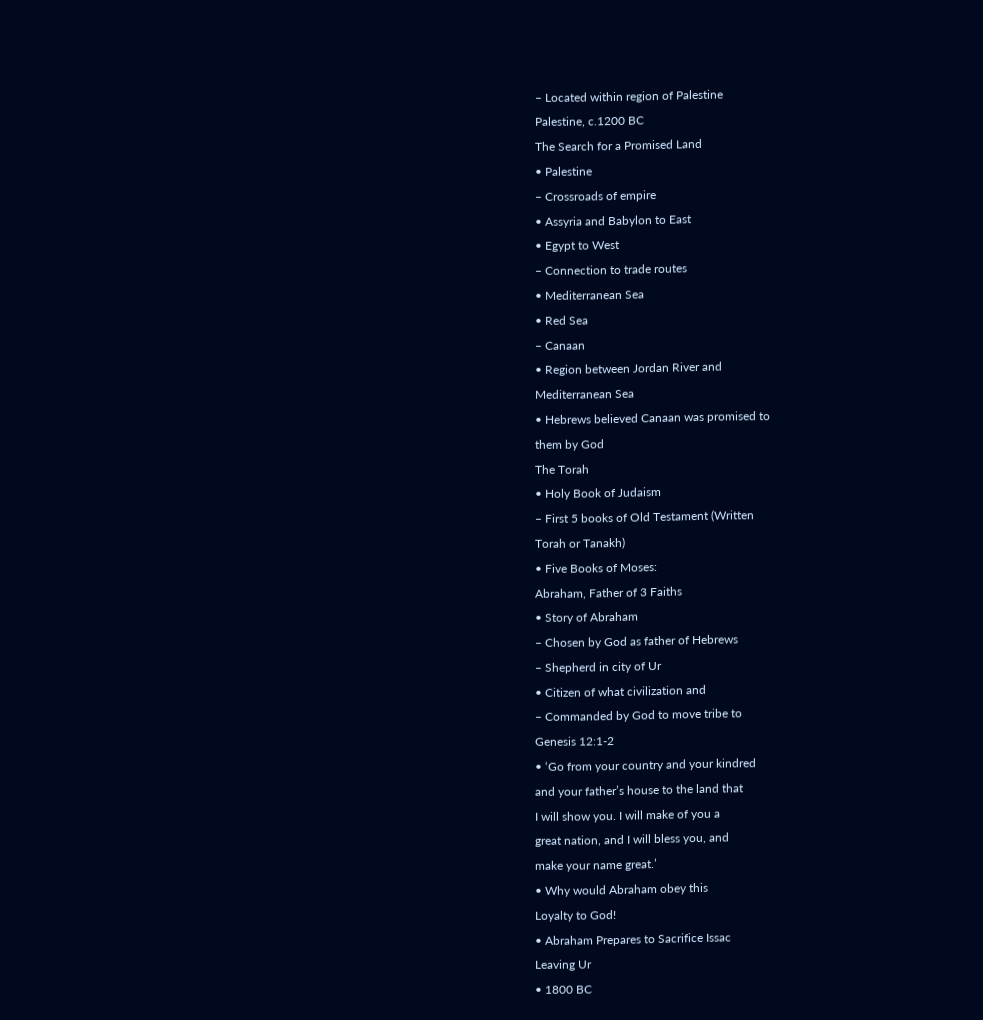– Located within region of Palestine
Palestine, c.1200 BC
The Search for a Promised Land
• Palestine
– Crossroads of empire
• Assyria and Babylon to East
• Egypt to West
– Connection to trade routes
• Mediterranean Sea
• Red Sea
– Canaan
• Region between Jordan River and
Mediterranean Sea
• Hebrews believed Canaan was promised to
them by God
The Torah
• Holy Book of Judaism
– First 5 books of Old Testament (Written
Torah or Tanakh)
• Five Books of Moses:
Abraham, Father of 3 Faiths
• Story of Abraham
– Chosen by God as father of Hebrews
– Shepherd in city of Ur
• Citizen of what civilization and
– Commanded by God to move tribe to
Genesis 12:1-2
• ‘Go from your country and your kindred
and your father’s house to the land that
I will show you. I will make of you a
great nation, and I will bless you, and
make your name great.’
• Why would Abraham obey this
Loyalty to God!
• Abraham Prepares to Sacrifice Issac
Leaving Ur
• 1800 BC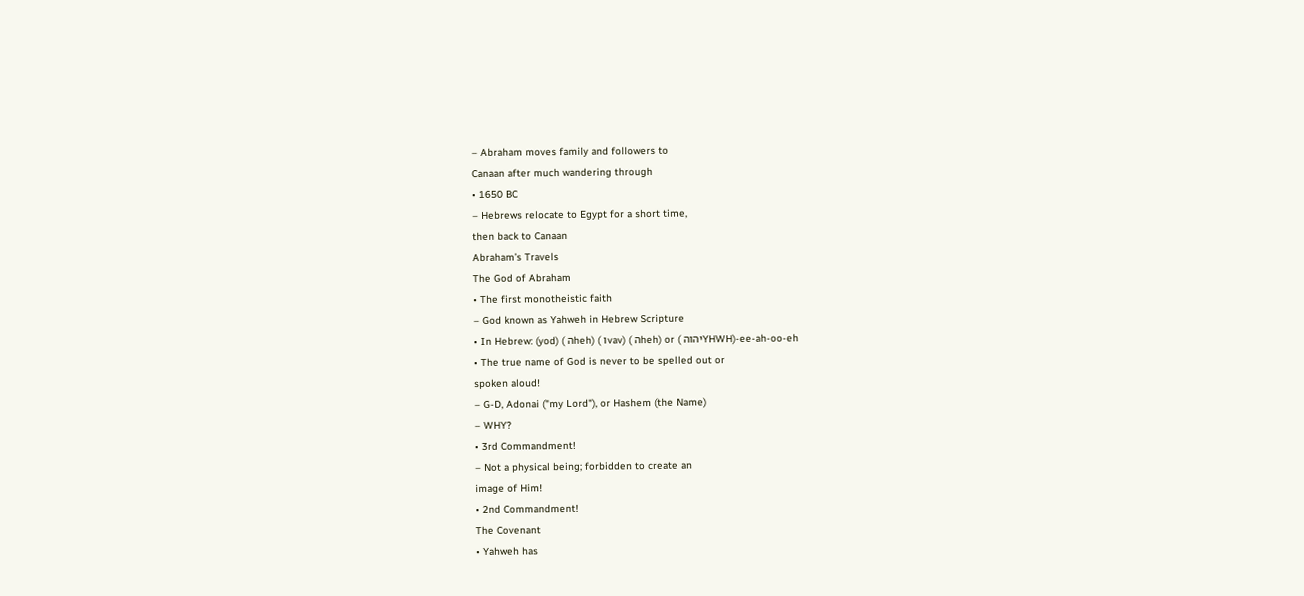– Abraham moves family and followers to
Canaan after much wandering through
• 1650 BC
– Hebrews relocate to Egypt for a short time,
then back to Canaan
Abraham’s Travels
The God of Abraham
• The first monotheistic faith
– God known as Yahweh in Hebrew Scripture
• In Hebrew: (yod) ( הheh) ( וvav) ( הheh) or ( יהוהYHWH)-ee-ah-oo-eh
• The true name of God is never to be spelled out or
spoken aloud!
– G-D, Adonai ("my Lord"), or Hashem (the Name)
– WHY?
• 3rd Commandment!
– Not a physical being; forbidden to create an
image of Him!
• 2nd Commandment!
The Covenant
• Yahweh has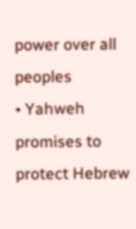power over all peoples
• Yahweh promises to protect Hebrew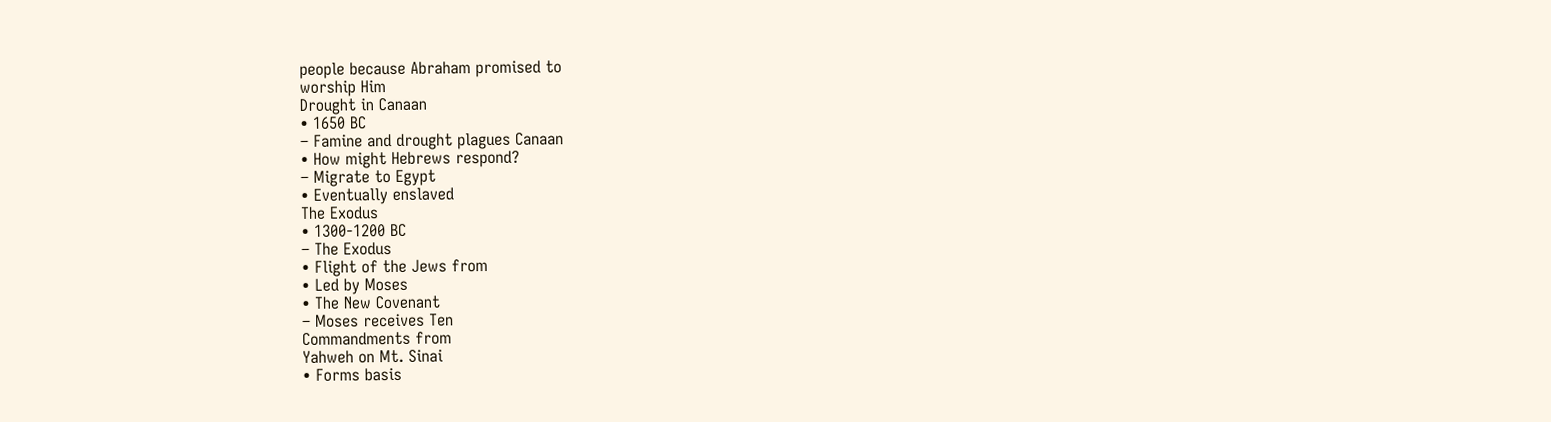people because Abraham promised to
worship Him
Drought in Canaan
• 1650 BC
– Famine and drought plagues Canaan
• How might Hebrews respond?
– Migrate to Egypt
• Eventually enslaved
The Exodus
• 1300-1200 BC
– The Exodus
• Flight of the Jews from
• Led by Moses
• The New Covenant
– Moses receives Ten
Commandments from
Yahweh on Mt. Sinai
• Forms basis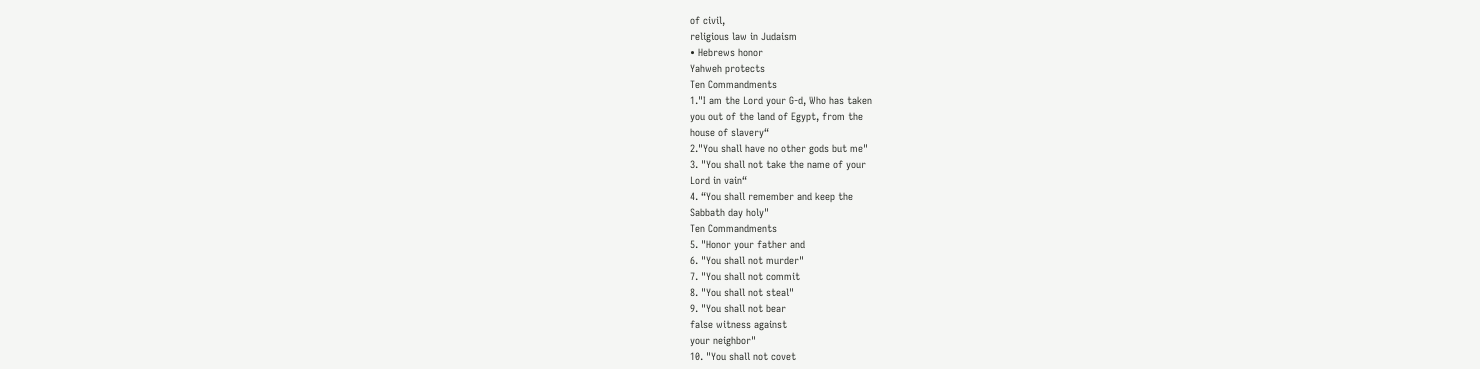of civil,
religious law in Judaism
• Hebrews honor
Yahweh protects
Ten Commandments
1."I am the Lord your G-d, Who has taken
you out of the land of Egypt, from the
house of slavery“
2."You shall have no other gods but me"
3. "You shall not take the name of your
Lord in vain“
4. “You shall remember and keep the
Sabbath day holy"
Ten Commandments
5. "Honor your father and
6. "You shall not murder"
7. "You shall not commit
8. "You shall not steal"
9. "You shall not bear
false witness against
your neighbor"
10. "You shall not covet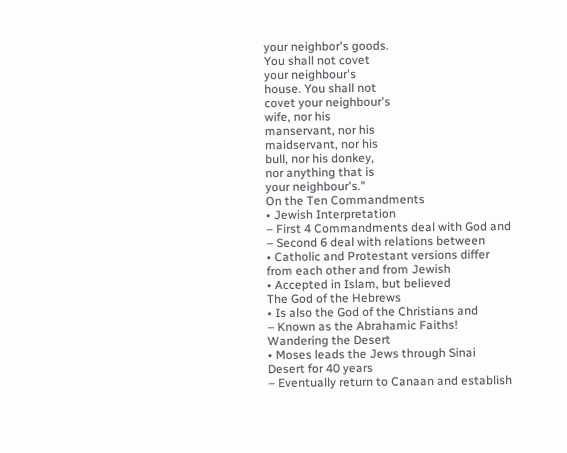your neighbor's goods.
You shall not covet
your neighbour's
house. You shall not
covet your neighbour's
wife, nor his
manservant, nor his
maidservant, nor his
bull, nor his donkey,
nor anything that is
your neighbour's."
On the Ten Commandments
• Jewish Interpretation
– First 4 Commandments deal with God and
– Second 6 deal with relations between
• Catholic and Protestant versions differ
from each other and from Jewish
• Accepted in Islam, but believed
The God of the Hebrews
• Is also the God of the Christians and
– Known as the Abrahamic Faiths!
Wandering the Desert
• Moses leads the Jews through Sinai
Desert for 40 years
– Eventually return to Canaan and establish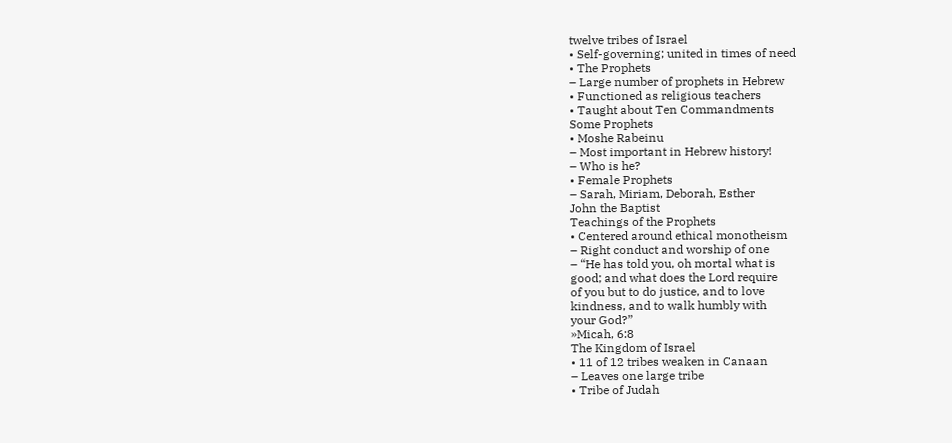twelve tribes of Israel
• Self-governing; united in times of need
• The Prophets
– Large number of prophets in Hebrew
• Functioned as religious teachers
• Taught about Ten Commandments
Some Prophets
• Moshe Rabeinu
– Most important in Hebrew history!
– Who is he?
• Female Prophets
– Sarah, Miriam, Deborah, Esther
John the Baptist
Teachings of the Prophets
• Centered around ethical monotheism
– Right conduct and worship of one
– “He has told you, oh mortal what is
good; and what does the Lord require
of you but to do justice, and to love
kindness, and to walk humbly with
your God?”
»Micah, 6:8
The Kingdom of Israel
• 11 of 12 tribes weaken in Canaan
– Leaves one large tribe
• Tribe of Judah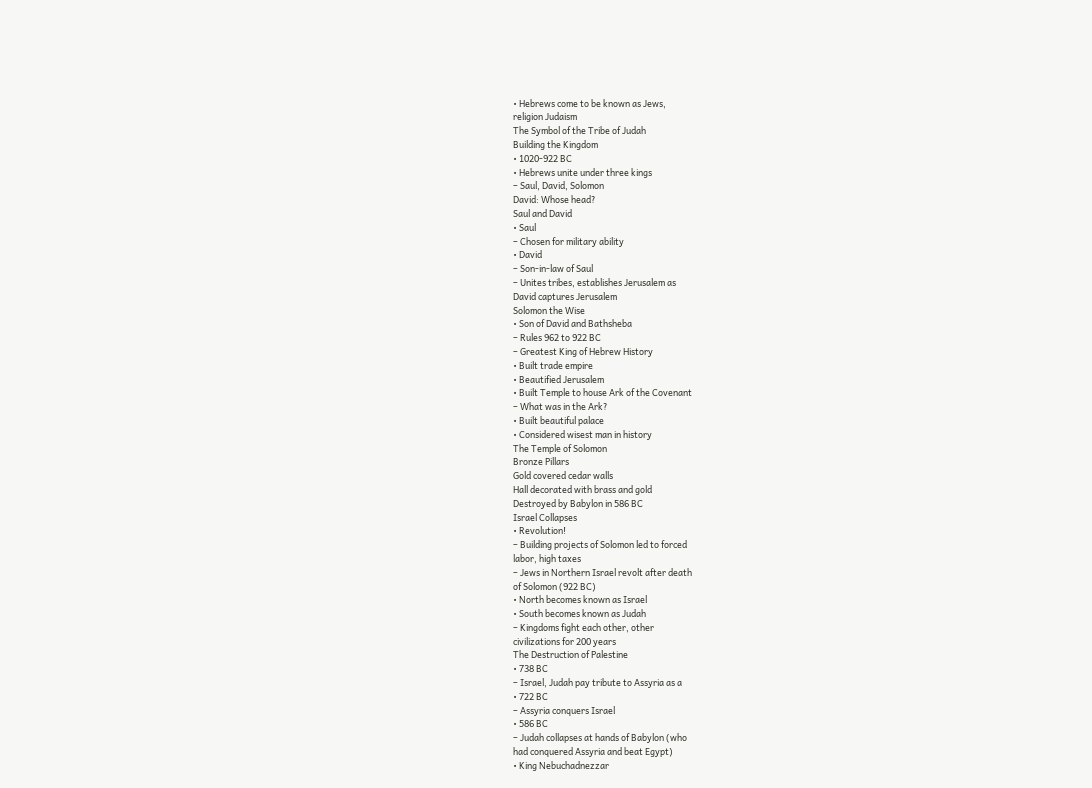• Hebrews come to be known as Jews,
religion Judaism
The Symbol of the Tribe of Judah
Building the Kingdom
• 1020-922 BC
• Hebrews unite under three kings
– Saul, David, Solomon
David: Whose head?
Saul and David
• Saul
– Chosen for military ability
• David
– Son-in-law of Saul
– Unites tribes, establishes Jerusalem as
David captures Jerusalem
Solomon the Wise
• Son of David and Bathsheba
– Rules 962 to 922 BC
– Greatest King of Hebrew History
• Built trade empire
• Beautified Jerusalem
• Built Temple to house Ark of the Covenant
– What was in the Ark?
• Built beautiful palace
• Considered wisest man in history
The Temple of Solomon
Bronze Pillars
Gold covered cedar walls
Hall decorated with brass and gold
Destroyed by Babylon in 586 BC
Israel Collapses
• Revolution!
– Building projects of Solomon led to forced
labor, high taxes
– Jews in Northern Israel revolt after death
of Solomon (922 BC)
• North becomes known as Israel
• South becomes known as Judah
– Kingdoms fight each other, other
civilizations for 200 years
The Destruction of Palestine
• 738 BC
– Israel, Judah pay tribute to Assyria as a
• 722 BC
– Assyria conquers Israel
• 586 BC
– Judah collapses at hands of Babylon (who
had conquered Assyria and beat Egypt)
• King Nebuchadnezzar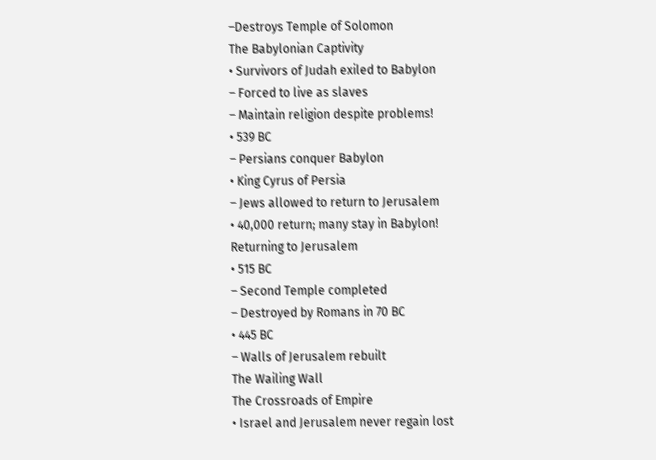–Destroys Temple of Solomon
The Babylonian Captivity
• Survivors of Judah exiled to Babylon
– Forced to live as slaves
– Maintain religion despite problems!
• 539 BC
– Persians conquer Babylon
• King Cyrus of Persia
– Jews allowed to return to Jerusalem
• 40,000 return; many stay in Babylon!
Returning to Jerusalem
• 515 BC
– Second Temple completed
– Destroyed by Romans in 70 BC
• 445 BC
– Walls of Jerusalem rebuilt
The Wailing Wall
The Crossroads of Empire
• Israel and Jerusalem never regain lost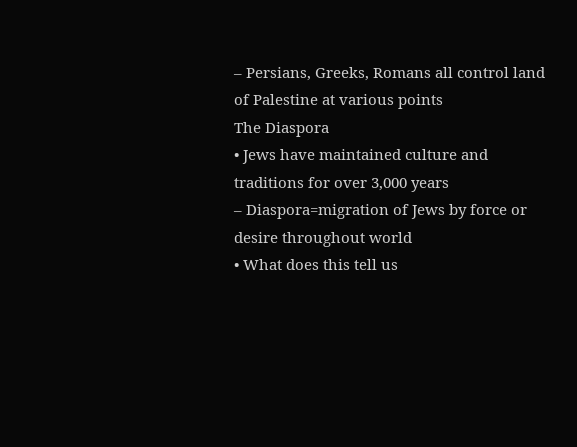– Persians, Greeks, Romans all control land
of Palestine at various points
The Diaspora
• Jews have maintained culture and
traditions for over 3,000 years
– Diaspora=migration of Jews by force or
desire throughout world
• What does this tell us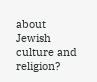about Jewish
culture and religion?